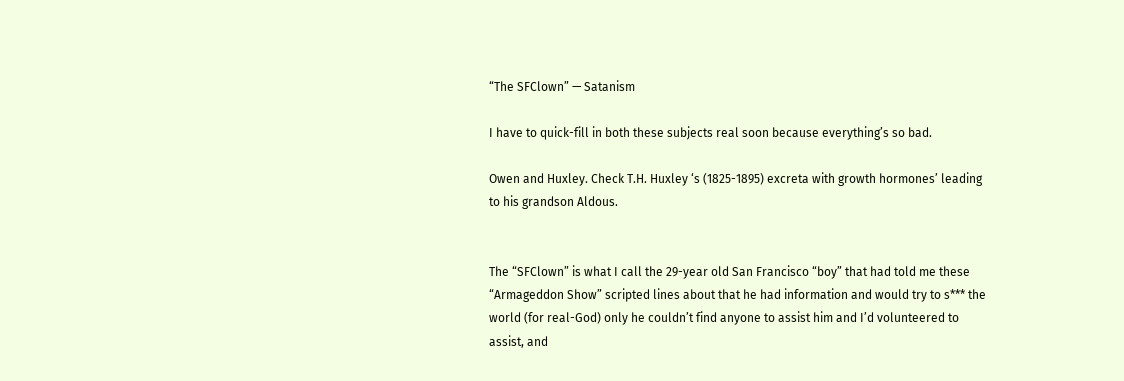“The SFClown” — Satanism

I have to quick-fill in both these subjects real soon because everything’s so bad.

Owen and Huxley. Check T.H. Huxley ‘s (1825-1895) excreta with growth hormones’ leading to his grandson Aldous.


The “SFClown” is what I call the 29-year old San Francisco “boy” that had told me these “Armageddon Show” scripted lines about that he had information and would try to s*** the world (for real-God) only he couldn’t find anyone to assist him and I’d volunteered to assist, and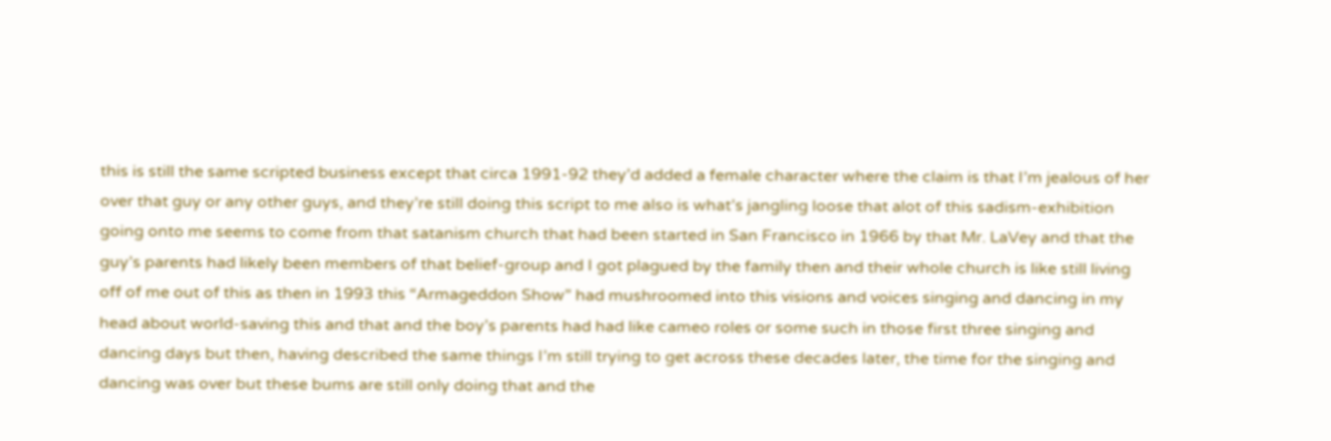this is still the same scripted business except that circa 1991-92 they’d added a female character where the claim is that I’m jealous of her over that guy or any other guys, and they’re still doing this script to me also is what’s jangling loose that alot of this sadism-exhibition going onto me seems to come from that satanism church that had been started in San Francisco in 1966 by that Mr. LaVey and that the guy’s parents had likely been members of that belief-group and I got plagued by the family then and their whole church is like still living off of me out of this as then in 1993 this “Armageddon Show” had mushroomed into this visions and voices singing and dancing in my head about world-saving this and that and the boy’s parents had had like cameo roles or some such in those first three singing and dancing days but then, having described the same things I’m still trying to get across these decades later, the time for the singing and dancing was over but these bums are still only doing that and the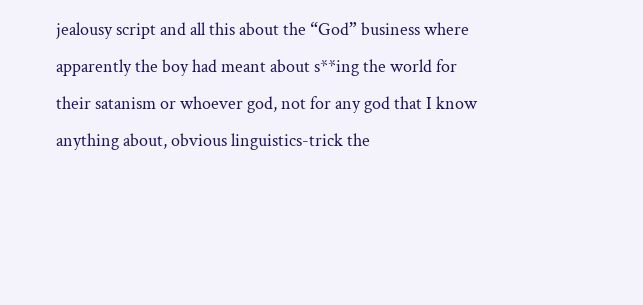jealousy script and all this about the “God” business where apparently the boy had meant about s**ing the world for their satanism or whoever god, not for any god that I know anything about, obvious linguistics-trick the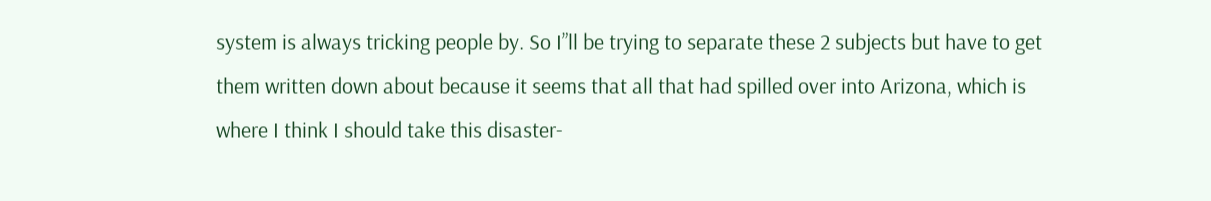system is always tricking people by. So I”ll be trying to separate these 2 subjects but have to get them written down about because it seems that all that had spilled over into Arizona, which is where I think I should take this disaster-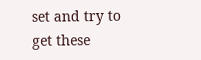set and try to get these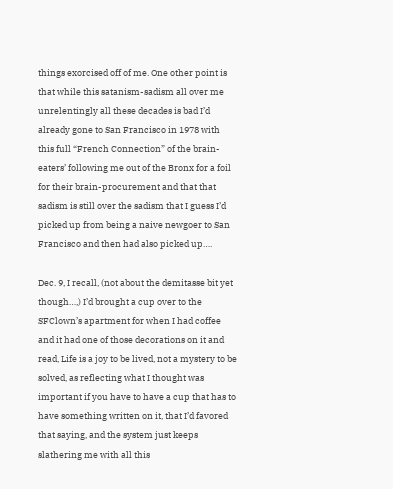things exorcised off of me. One other point is that while this satanism-sadism all over me unrelentingly all these decades is bad I’d already gone to San Francisco in 1978 with this full “French Connection” of the brain-eaters’ following me out of the Bronx for a foil for their brain-procurement and that that sadism is still over the sadism that I guess I’d picked up from being a naive newgoer to San Francisco and then had also picked up….

Dec. 9, I recall, (not about the demitasse bit yet though…,) I’d brought a cup over to the SFClown’s apartment for when I had coffee and it had one of those decorations on it and read, Life is a joy to be lived, not a mystery to be solved, as reflecting what I thought was important if you have to have a cup that has to have something written on it, that I’d favored that saying, and the system just keeps slathering me with all this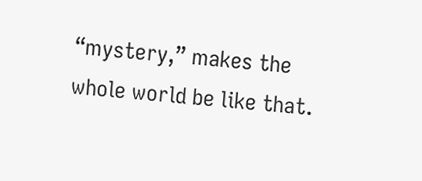“mystery,” makes the whole world be like that.